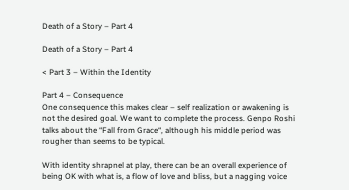Death of a Story – Part 4

Death of a Story – Part 4

< Part 3 – Within the Identity

Part 4 – Consequence
One consequence this makes clear – self realization or awakening is not the desired goal. We want to complete the process. Genpo Roshi talks about the “Fall from Grace“, although his middle period was rougher than seems to be typical.

With identity shrapnel at play, there can be an overall experience of being OK with what is, a flow of love and bliss, but a nagging voice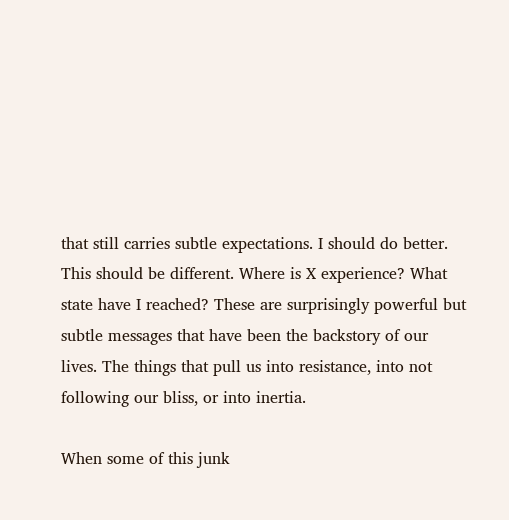that still carries subtle expectations. I should do better. This should be different. Where is X experience? What state have I reached? These are surprisingly powerful but subtle messages that have been the backstory of our lives. The things that pull us into resistance, into not following our bliss, or into inertia.

When some of this junk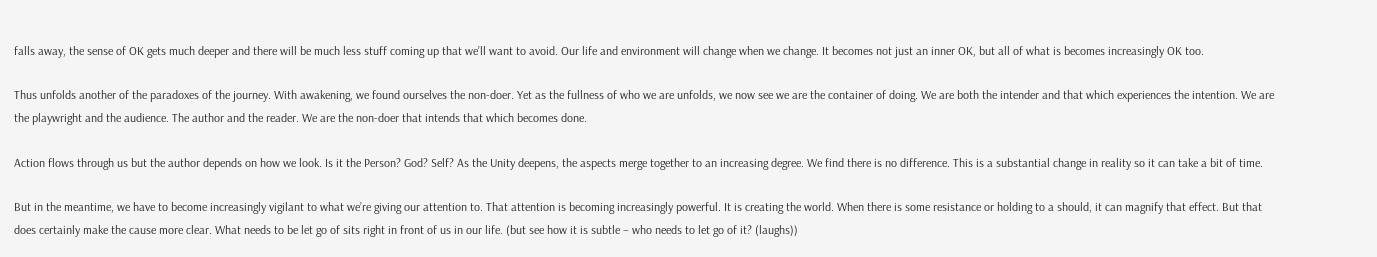falls away, the sense of OK gets much deeper and there will be much less stuff coming up that we’ll want to avoid. Our life and environment will change when we change. It becomes not just an inner OK, but all of what is becomes increasingly OK too.

Thus unfolds another of the paradoxes of the journey. With awakening, we found ourselves the non-doer. Yet as the fullness of who we are unfolds, we now see we are the container of doing. We are both the intender and that which experiences the intention. We are the playwright and the audience. The author and the reader. We are the non-doer that intends that which becomes done.

Action flows through us but the author depends on how we look. Is it the Person? God? Self? As the Unity deepens, the aspects merge together to an increasing degree. We find there is no difference. This is a substantial change in reality so it can take a bit of time.

But in the meantime, we have to become increasingly vigilant to what we’re giving our attention to. That attention is becoming increasingly powerful. It is creating the world. When there is some resistance or holding to a should, it can magnify that effect. But that does certainly make the cause more clear. What needs to be let go of sits right in front of us in our life. (but see how it is subtle – who needs to let go of it? (laughs))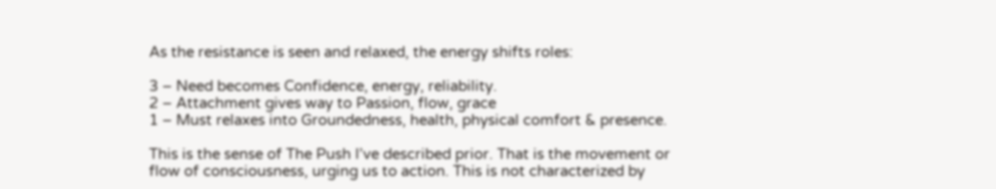As the resistance is seen and relaxed, the energy shifts roles:

3 – Need becomes Confidence, energy, reliability.
2 – Attachment gives way to Passion, flow, grace
1 – Must relaxes into Groundedness, health, physical comfort & presence.

This is the sense of The Push I’ve described prior. That is the movement or flow of consciousness, urging us to action. This is not characterized by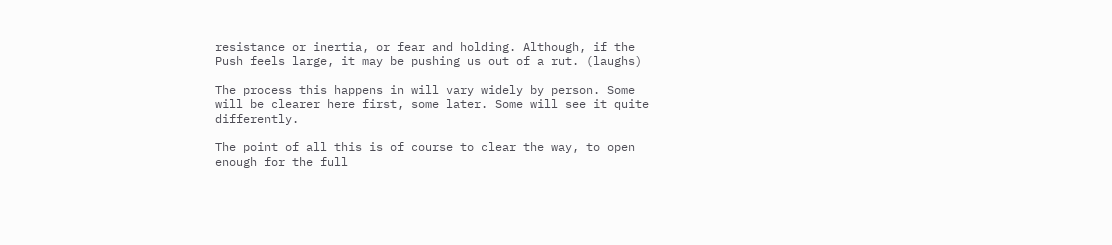resistance or inertia, or fear and holding. Although, if the Push feels large, it may be pushing us out of a rut. (laughs)

The process this happens in will vary widely by person. Some will be clearer here first, some later. Some will see it quite differently.

The point of all this is of course to clear the way, to open enough for the full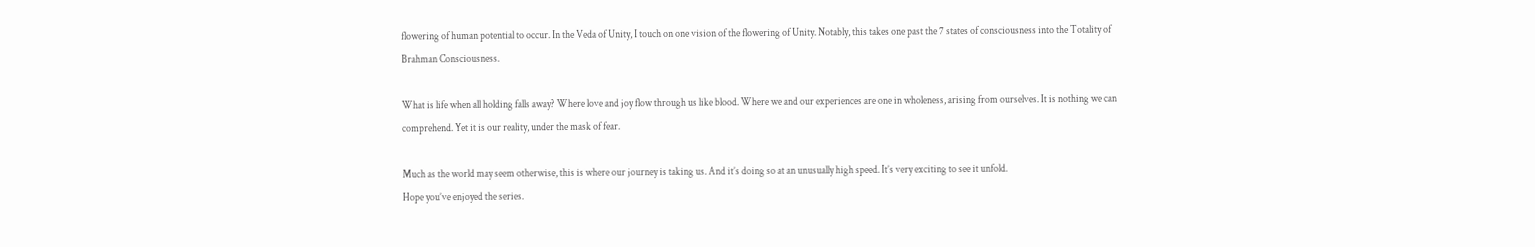flowering of human potential to occur. In the Veda of Unity, I touch on one vision of the flowering of Unity. Notably, this takes one past the 7 states of consciousness into the Totality of Brahman Consciousness.

What is life when all holding falls away? Where love and joy flow through us like blood. Where we and our experiences are one in wholeness, arising from ourselves. It is nothing we can comprehend. Yet it is our reality, under the mask of fear.

Much as the world may seem otherwise, this is where our journey is taking us. And it’s doing so at an unusually high speed. It’s very exciting to see it unfold.
Hope you’ve enjoyed the series.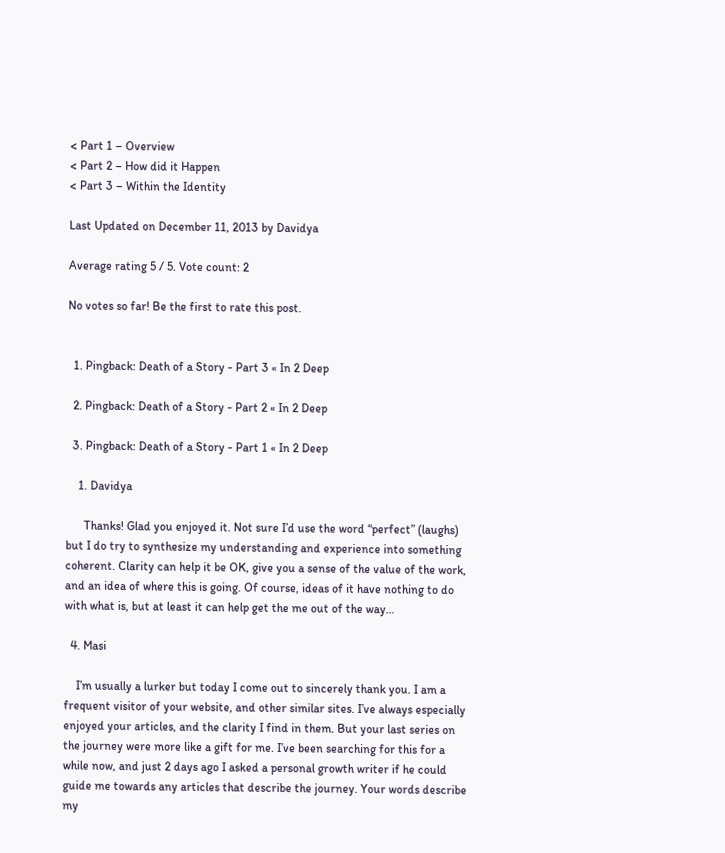< Part 1 – Overview
< Part 2 – How did it Happen
< Part 3 – Within the Identity

Last Updated on December 11, 2013 by Davidya

Average rating 5 / 5. Vote count: 2

No votes so far! Be the first to rate this post.


  1. Pingback: Death of a Story - Part 3 « In 2 Deep

  2. Pingback: Death of a Story - Part 2 « In 2 Deep

  3. Pingback: Death of a Story - Part 1 « In 2 Deep

    1. Davidya

      Thanks! Glad you enjoyed it. Not sure I’d use the word “perfect” (laughs) but I do try to synthesize my understanding and experience into something coherent. Clarity can help it be OK, give you a sense of the value of the work, and an idea of where this is going. Of course, ideas of it have nothing to do with what is, but at least it can help get the me out of the way…

  4. Masi

    I’m usually a lurker but today I come out to sincerely thank you. I am a frequent visitor of your website, and other similar sites. I’ve always especially enjoyed your articles, and the clarity I find in them. But your last series on the journey were more like a gift for me. I’ve been searching for this for a while now, and just 2 days ago I asked a personal growth writer if he could guide me towards any articles that describe the journey. Your words describe my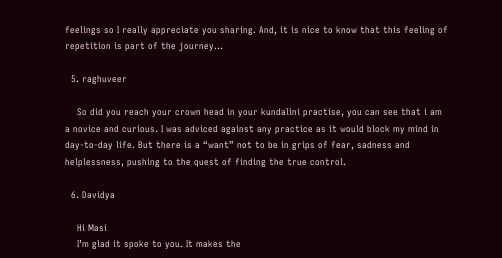feelings so I really appreciate you sharing. And, it is nice to know that this feeling of repetition is part of the journey…

  5. raghuveer

    So did you reach your crown head in your kundalini practise, you can see that i am a novice and curious. I was adviced against any practice as it would block my mind in day-to-day life. But there is a “want” not to be in grips of fear, sadness and helplessness, pushing to the quest of finding the true control.

  6. Davidya

    Hi Masi
    I’m glad it spoke to you. It makes the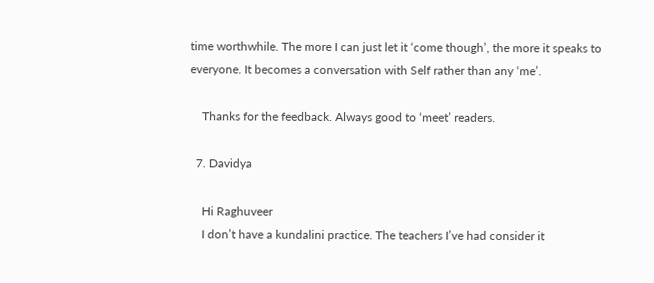time worthwhile. The more I can just let it ‘come though’, the more it speaks to everyone. It becomes a conversation with Self rather than any ‘me’.

    Thanks for the feedback. Always good to ‘meet’ readers.

  7. Davidya

    Hi Raghuveer
    I don’t have a kundalini practice. The teachers I’ve had consider it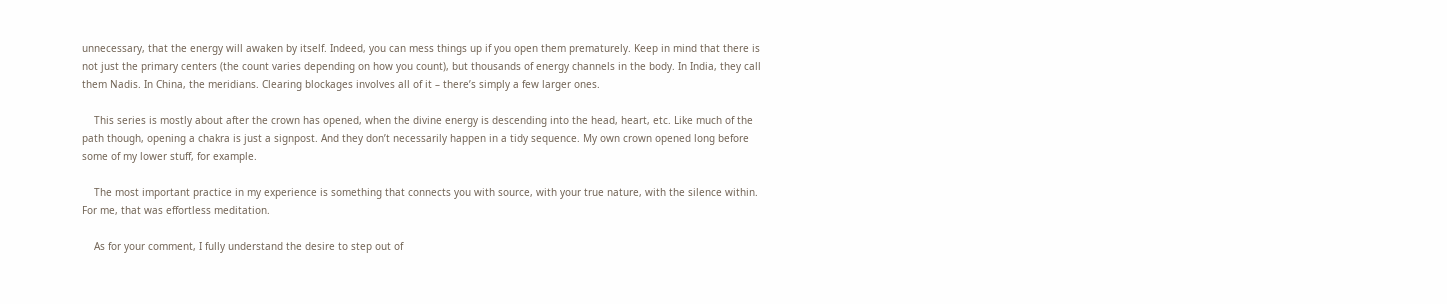unnecessary, that the energy will awaken by itself. Indeed, you can mess things up if you open them prematurely. Keep in mind that there is not just the primary centers (the count varies depending on how you count), but thousands of energy channels in the body. In India, they call them Nadis. In China, the meridians. Clearing blockages involves all of it – there’s simply a few larger ones.

    This series is mostly about after the crown has opened, when the divine energy is descending into the head, heart, etc. Like much of the path though, opening a chakra is just a signpost. And they don’t necessarily happen in a tidy sequence. My own crown opened long before some of my lower stuff, for example.

    The most important practice in my experience is something that connects you with source, with your true nature, with the silence within. For me, that was effortless meditation.

    As for your comment, I fully understand the desire to step out of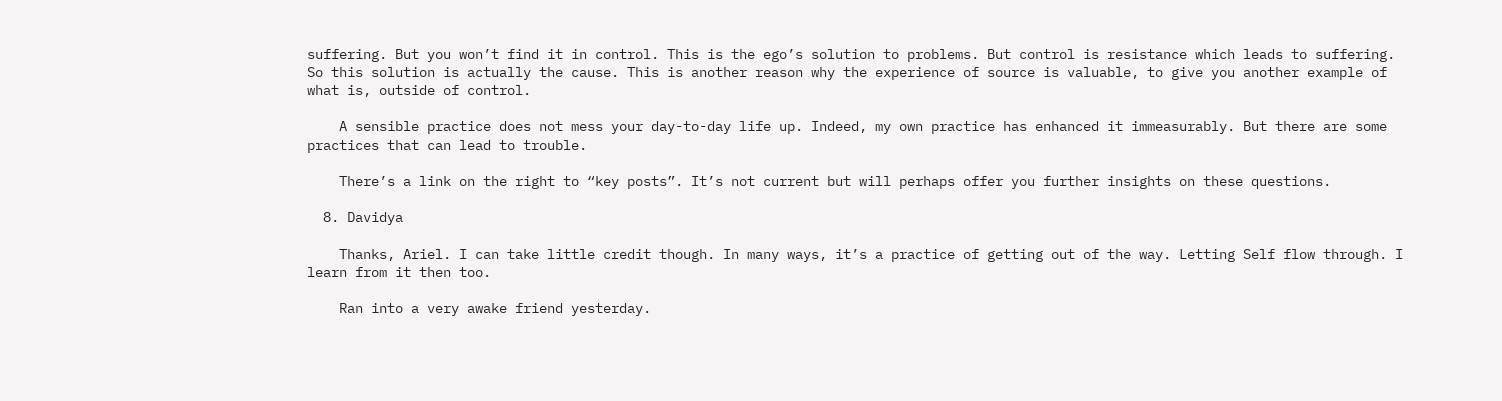suffering. But you won’t find it in control. This is the ego’s solution to problems. But control is resistance which leads to suffering. So this solution is actually the cause. This is another reason why the experience of source is valuable, to give you another example of what is, outside of control.

    A sensible practice does not mess your day-to-day life up. Indeed, my own practice has enhanced it immeasurably. But there are some practices that can lead to trouble.

    There’s a link on the right to “key posts”. It’s not current but will perhaps offer you further insights on these questions.

  8. Davidya

    Thanks, Ariel. I can take little credit though. In many ways, it’s a practice of getting out of the way. Letting Self flow through. I learn from it then too.

    Ran into a very awake friend yesterday.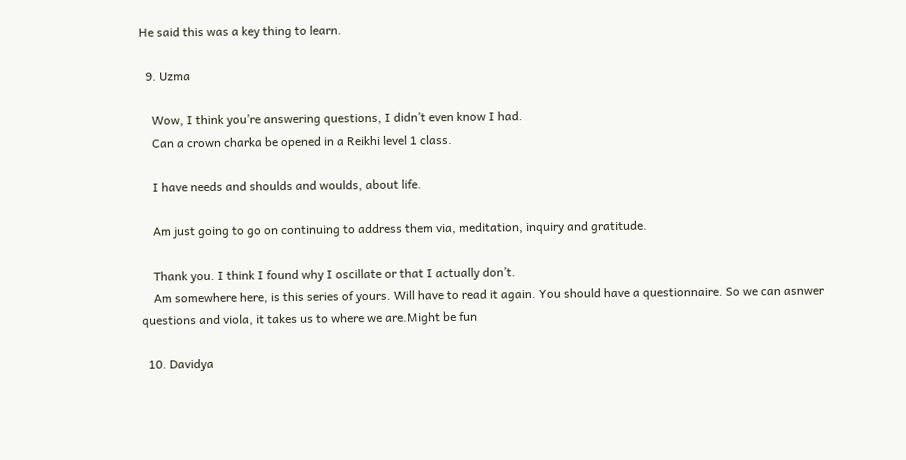He said this was a key thing to learn.

  9. Uzma

    Wow, I think you’re answering questions, I didn’t even know I had.
    Can a crown charka be opened in a Reikhi level 1 class.

    I have needs and shoulds and woulds, about life.

    Am just going to go on continuing to address them via, meditation, inquiry and gratitude.

    Thank you. I think I found why I oscillate or that I actually don’t.
    Am somewhere here, is this series of yours. Will have to read it again. You should have a questionnaire. So we can asnwer questions and viola, it takes us to where we are.Might be fun

  10. Davidya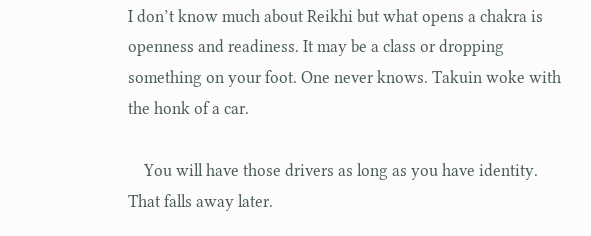I don’t know much about Reikhi but what opens a chakra is openness and readiness. It may be a class or dropping something on your foot. One never knows. Takuin woke with the honk of a car.

    You will have those drivers as long as you have identity. That falls away later.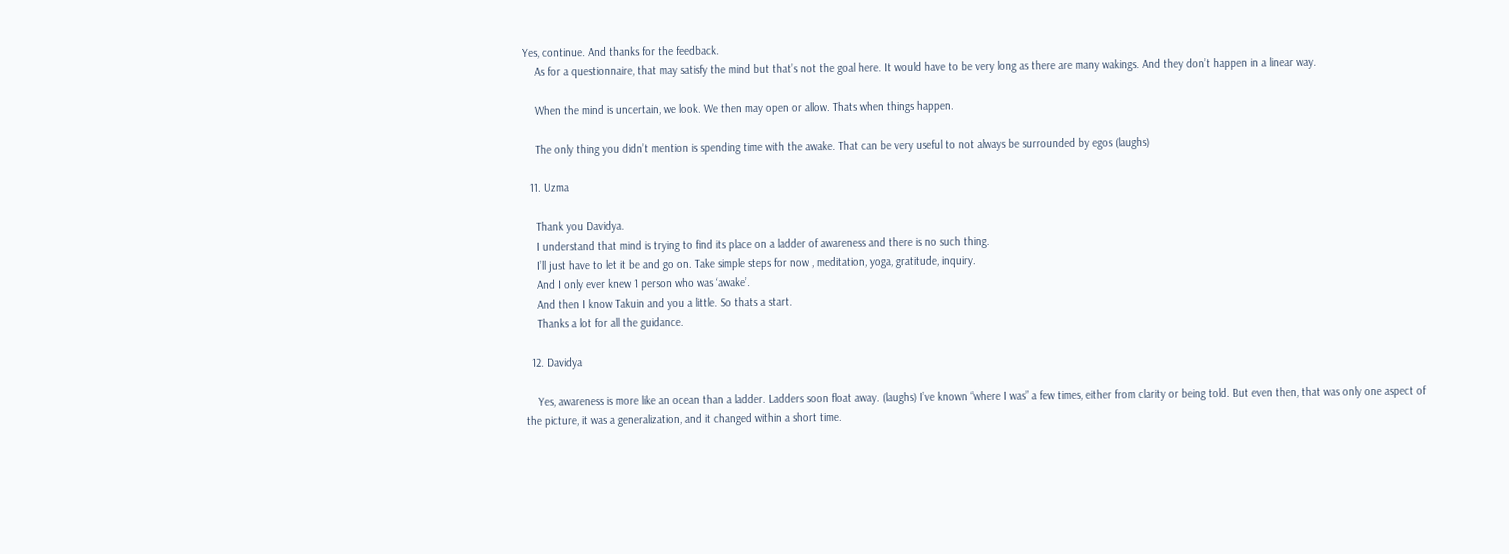Yes, continue. And thanks for the feedback.
    As for a questionnaire, that may satisfy the mind but that’s not the goal here. It would have to be very long as there are many wakings. And they don’t happen in a linear way.

    When the mind is uncertain, we look. We then may open or allow. Thats when things happen.

    The only thing you didn’t mention is spending time with the awake. That can be very useful to not always be surrounded by egos (laughs)

  11. Uzma

    Thank you Davidya.
    I understand that mind is trying to find its place on a ladder of awareness and there is no such thing.
    I’ll just have to let it be and go on. Take simple steps for now , meditation, yoga, gratitude, inquiry.
    And I only ever knew 1 person who was ‘awake’.
    And then I know Takuin and you a little. So thats a start.
    Thanks a lot for all the guidance.

  12. Davidya

    Yes, awareness is more like an ocean than a ladder. Ladders soon float away. (laughs) I’ve known “where I was” a few times, either from clarity or being told. But even then, that was only one aspect of the picture, it was a generalization, and it changed within a short time.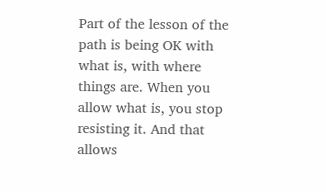Part of the lesson of the path is being OK with what is, with where things are. When you allow what is, you stop resisting it. And that allows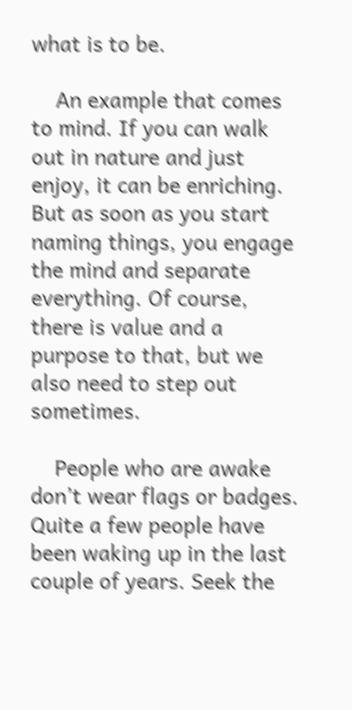what is to be.

    An example that comes to mind. If you can walk out in nature and just enjoy, it can be enriching. But as soon as you start naming things, you engage the mind and separate everything. Of course, there is value and a purpose to that, but we also need to step out sometimes.

    People who are awake don’t wear flags or badges. Quite a few people have been waking up in the last couple of years. Seek the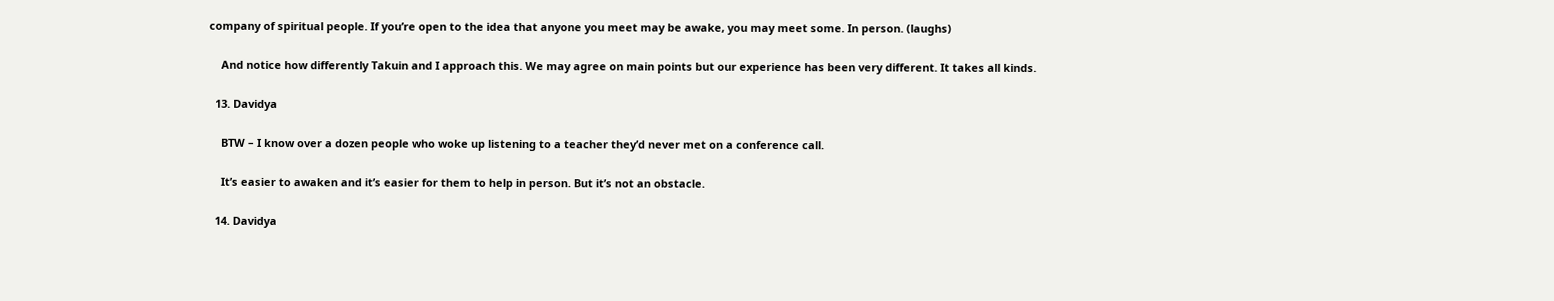company of spiritual people. If you’re open to the idea that anyone you meet may be awake, you may meet some. In person. (laughs)

    And notice how differently Takuin and I approach this. We may agree on main points but our experience has been very different. It takes all kinds.

  13. Davidya

    BTW – I know over a dozen people who woke up listening to a teacher they’d never met on a conference call.

    It’s easier to awaken and it’s easier for them to help in person. But it’s not an obstacle.

  14. Davidya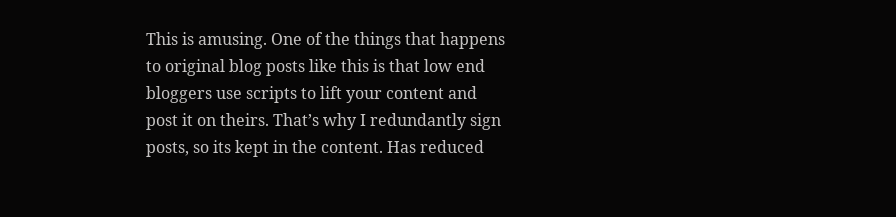This is amusing. One of the things that happens to original blog posts like this is that low end bloggers use scripts to lift your content and post it on theirs. That’s why I redundantly sign posts, so its kept in the content. Has reduced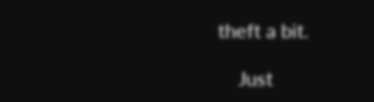theft a bit.

    Just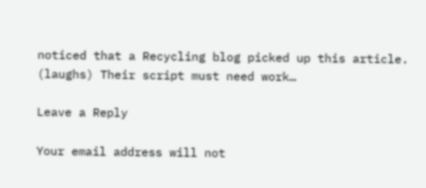noticed that a Recycling blog picked up this article. (laughs) Their script must need work…

Leave a Reply

Your email address will not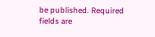be published. Required fields are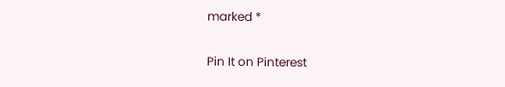marked *

Pin It on Pinterest